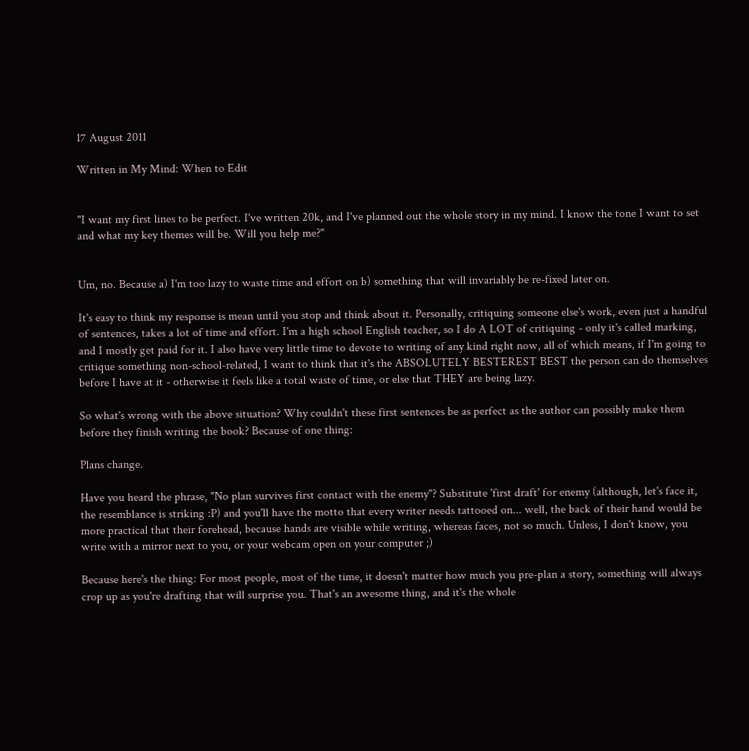17 August 2011

Written in My Mind: When to Edit


"I want my first lines to be perfect. I've written 20k, and I've planned out the whole story in my mind. I know the tone I want to set and what my key themes will be. Will you help me?"


Um, no. Because a) I'm too lazy to waste time and effort on b) something that will invariably be re-fixed later on.

It's easy to think my response is mean until you stop and think about it. Personally, critiquing someone else's work, even just a handful of sentences, takes a lot of time and effort. I'm a high school English teacher, so I do A LOT of critiquing - only it's called marking, and I mostly get paid for it. I also have very little time to devote to writing of any kind right now, all of which means, if I'm going to critique something non-school-related, I want to think that it's the ABSOLUTELY BESTEREST BEST the person can do themselves before I have at it - otherwise it feels like a total waste of time, or else that THEY are being lazy.

So what's wrong with the above situation? Why couldn't these first sentences be as perfect as the author can possibly make them before they finish writing the book? Because of one thing:

Plans change.

Have you heard the phrase, "No plan survives first contact with the enemy"? Substitute 'first draft' for enemy (although, let's face it, the resemblance is striking :P) and you'll have the motto that every writer needs tattooed on... well, the back of their hand would be more practical that their forehead, because hands are visible while writing, whereas faces, not so much. Unless, I don't know, you write with a mirror next to you, or your webcam open on your computer ;)

Because here's the thing: For most people, most of the time, it doesn't matter how much you pre-plan a story, something will always crop up as you're drafting that will surprise you. That's an awesome thing, and it's the whole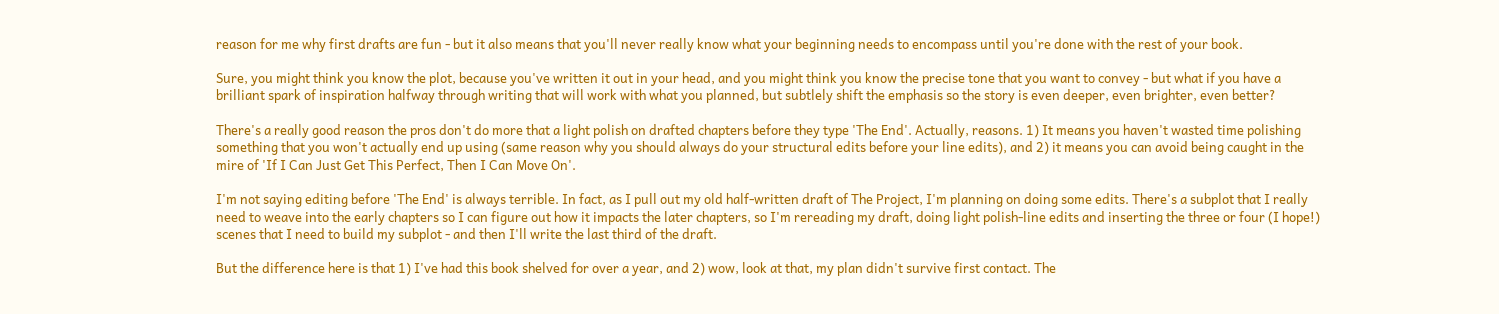reason for me why first drafts are fun - but it also means that you'll never really know what your beginning needs to encompass until you're done with the rest of your book.

Sure, you might think you know the plot, because you've written it out in your head, and you might think you know the precise tone that you want to convey - but what if you have a brilliant spark of inspiration halfway through writing that will work with what you planned, but subtlely shift the emphasis so the story is even deeper, even brighter, even better?

There's a really good reason the pros don't do more that a light polish on drafted chapters before they type 'The End'. Actually, reasons. 1) It means you haven't wasted time polishing something that you won't actually end up using (same reason why you should always do your structural edits before your line edits), and 2) it means you can avoid being caught in the mire of 'If I Can Just Get This Perfect, Then I Can Move On'.

I'm not saying editing before 'The End' is always terrible. In fact, as I pull out my old half-written draft of The Project, I'm planning on doing some edits. There's a subplot that I really need to weave into the early chapters so I can figure out how it impacts the later chapters, so I'm rereading my draft, doing light polish-line edits and inserting the three or four (I hope!) scenes that I need to build my subplot - and then I'll write the last third of the draft.

But the difference here is that 1) I've had this book shelved for over a year, and 2) wow, look at that, my plan didn't survive first contact. The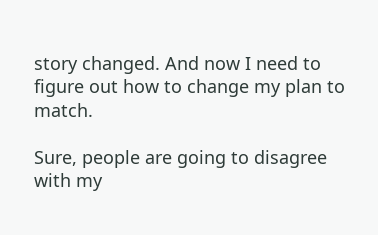story changed. And now I need to figure out how to change my plan to match.

Sure, people are going to disagree with my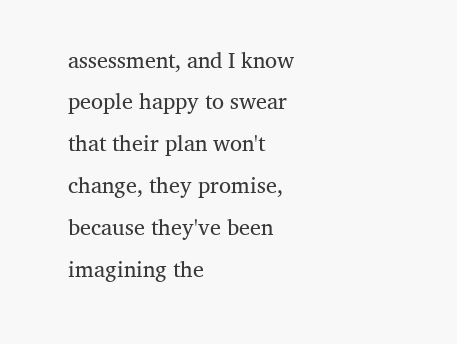assessment, and I know people happy to swear that their plan won't change, they promise, because they've been imagining the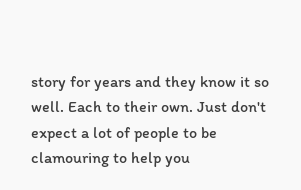story for years and they know it so well. Each to their own. Just don't expect a lot of people to be clamouring to help you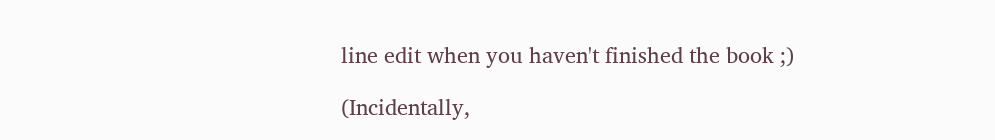line edit when you haven't finished the book ;)

(Incidentally,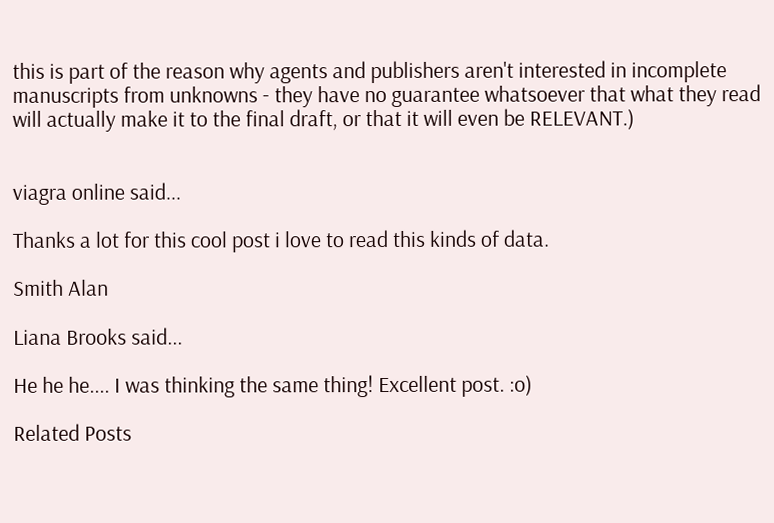this is part of the reason why agents and publishers aren't interested in incomplete manuscripts from unknowns - they have no guarantee whatsoever that what they read will actually make it to the final draft, or that it will even be RELEVANT.)


viagra online said...

Thanks a lot for this cool post i love to read this kinds of data.

Smith Alan

Liana Brooks said...

He he he.... I was thinking the same thing! Excellent post. :o)

Related Posts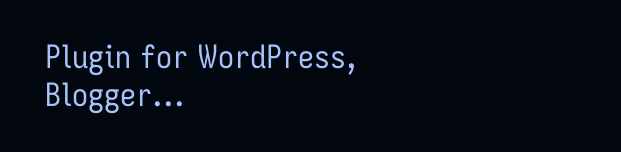Plugin for WordPress, Blogger...